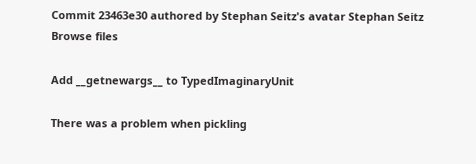Commit 23463e30 authored by Stephan Seitz's avatar Stephan Seitz
Browse files

Add __getnewargs__ to TypedImaginaryUnit

There was a problem when pickling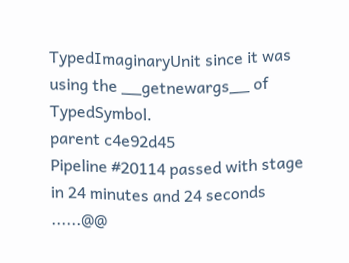TypedImaginaryUnit since it was using the __getnewargs__ of TypedSymbol.
parent c4e92d45
Pipeline #20114 passed with stage
in 24 minutes and 24 seconds
......@@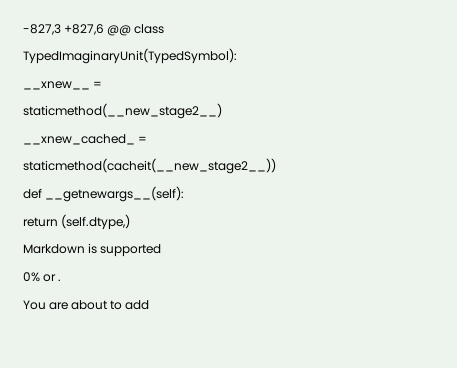-827,3 +827,6 @@ class TypedImaginaryUnit(TypedSymbol):
__xnew__ = staticmethod(__new_stage2__)
__xnew_cached_ = staticmethod(cacheit(__new_stage2__))
def __getnewargs__(self):
return (self.dtype,)
Markdown is supported
0% or .
You are about to add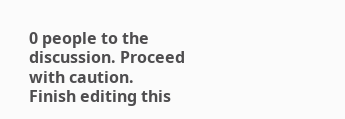0 people to the discussion. Proceed with caution.
Finish editing this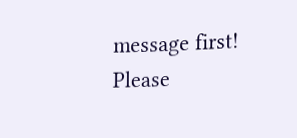message first!
Please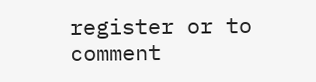register or to comment